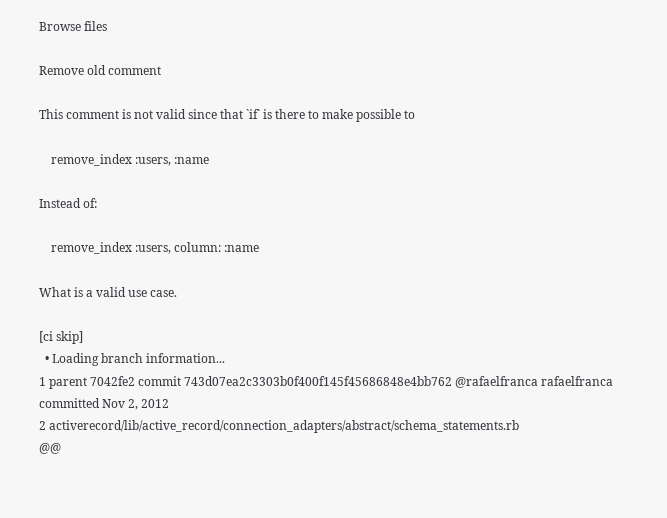Browse files

Remove old comment

This comment is not valid since that `if` is there to make possible to

    remove_index :users, :name

Instead of:

    remove_index :users, column: :name

What is a valid use case.

[ci skip]
  • Loading branch information...
1 parent 7042fe2 commit 743d07ea2c3303b0f400f145f45686848e4bb762 @rafaelfranca rafaelfranca committed Nov 2, 2012
2 activerecord/lib/active_record/connection_adapters/abstract/schema_statements.rb
@@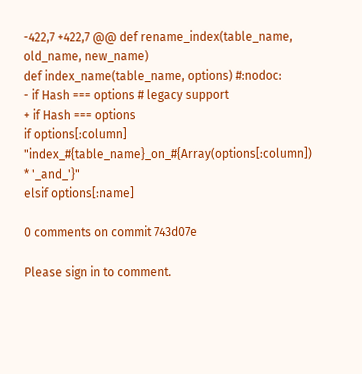-422,7 +422,7 @@ def rename_index(table_name, old_name, new_name)
def index_name(table_name, options) #:nodoc:
- if Hash === options # legacy support
+ if Hash === options
if options[:column]
"index_#{table_name}_on_#{Array(options[:column]) * '_and_'}"
elsif options[:name]

0 comments on commit 743d07e

Please sign in to comment.